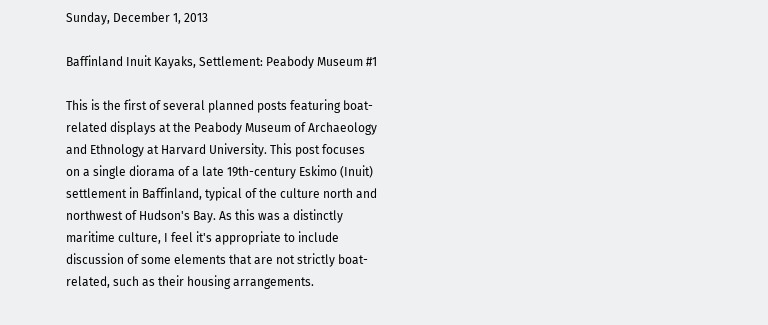Sunday, December 1, 2013

Baffinland Inuit Kayaks, Settlement: Peabody Museum #1

This is the first of several planned posts featuring boat-related displays at the Peabody Museum of Archaeology and Ethnology at Harvard University. This post focuses on a single diorama of a late 19th-century Eskimo (Inuit) settlement in Baffinland, typical of the culture north and northwest of Hudson's Bay. As this was a distinctly maritime culture, I feel it's appropriate to include discussion of some elements that are not strictly boat-related, such as their housing arrangements.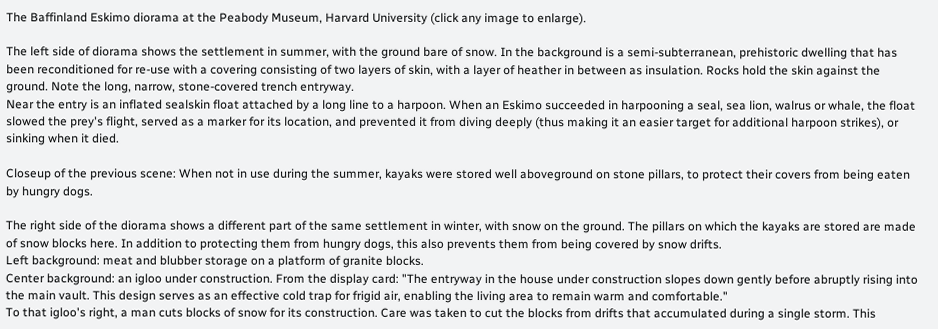The Baffinland Eskimo diorama at the Peabody Museum, Harvard University (click any image to enlarge).

The left side of diorama shows the settlement in summer, with the ground bare of snow. In the background is a semi-subterranean, prehistoric dwelling that has been reconditioned for re-use with a covering consisting of two layers of skin, with a layer of heather in between as insulation. Rocks hold the skin against the ground. Note the long, narrow, stone-covered trench entryway.
Near the entry is an inflated sealskin float attached by a long line to a harpoon. When an Eskimo succeeded in harpooning a seal, sea lion, walrus or whale, the float slowed the prey's flight, served as a marker for its location, and prevented it from diving deeply (thus making it an easier target for additional harpoon strikes), or sinking when it died.

Closeup of the previous scene: When not in use during the summer, kayaks were stored well aboveground on stone pillars, to protect their covers from being eaten by hungry dogs.

The right side of the diorama shows a different part of the same settlement in winter, with snow on the ground. The pillars on which the kayaks are stored are made of snow blocks here. In addition to protecting them from hungry dogs, this also prevents them from being covered by snow drifts.
Left background: meat and blubber storage on a platform of granite blocks.
Center background: an igloo under construction. From the display card: "The entryway in the house under construction slopes down gently before abruptly rising into the main vault. This design serves as an effective cold trap for frigid air, enabling the living area to remain warm and comfortable."
To that igloo's right, a man cuts blocks of snow for its construction. Care was taken to cut the blocks from drifts that accumulated during a single storm. This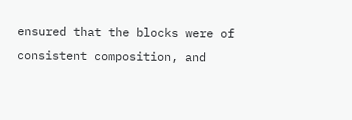ensured that the blocks were of consistent composition, and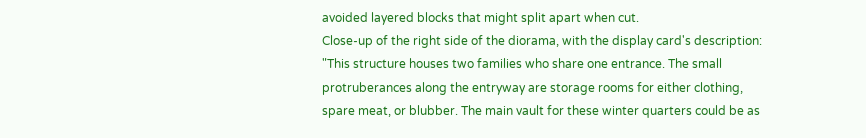avoided layered blocks that might split apart when cut.
Close-up of the right side of the diorama, with the display card's description: "This structure houses two families who share one entrance. The small protruberances along the entryway are storage rooms for either clothing, spare meat, or blubber. The main vault for these winter quarters could be as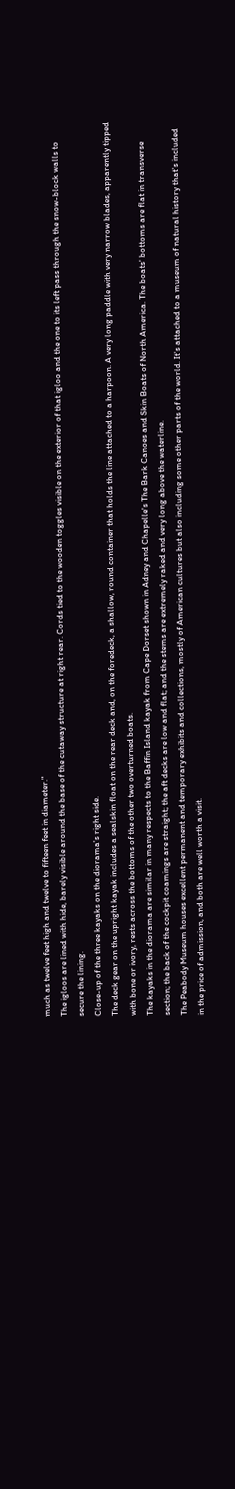much as twelve feet high and twelve to fifteen feet in diameter."
The igloos are lined with hide, barely visible around the base of the cutaway structure at right rear. Cords tied to the wooden toggles visible on the exterior of that igloo and the one to its left pass through the snow-block walls to secure the lining.
Close-up of the three kayaks on the diorama's right side.
The deck gear on the upright kayak includes a sealskin float on the rear deck and, on the foredeck, a shallow, round container that holds the line attached to a harpoon. A very long paddle with very narrow blades, apparently tipped with bone or ivory, rests across the bottoms of the other two overturned boats.
The kayaks in the diorama are similar in many respects to the Baffin Island kayak from Cape Dorset shown in Adney and Chapelle's The Bark Canoes and Skin Boats of North America. The boats' bottoms are flat in transverse section; the back of the cockpit coamings are straight; the aft decks are low and flat; and the stems are extremely raked and very long above the waterline.
The Peabody Museum houses excellent permanent and temporary exhibits and collections, mostly of American cultures but also including some other parts of the world. It's attached to a museum of natural history that's included in the price of admission, and both are well worth a visit.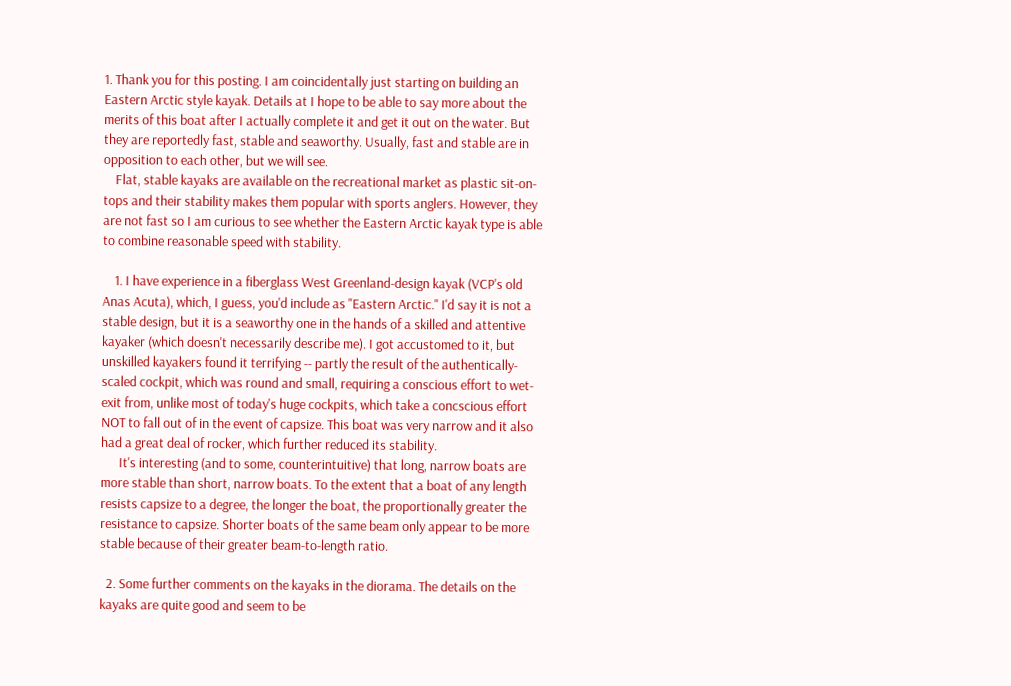1. Thank you for this posting. I am coincidentally just starting on building an Eastern Arctic style kayak. Details at I hope to be able to say more about the merits of this boat after I actually complete it and get it out on the water. But they are reportedly fast, stable and seaworthy. Usually, fast and stable are in opposition to each other, but we will see.
    Flat, stable kayaks are available on the recreational market as plastic sit-on-tops and their stability makes them popular with sports anglers. However, they are not fast so I am curious to see whether the Eastern Arctic kayak type is able to combine reasonable speed with stability.

    1. I have experience in a fiberglass West Greenland-design kayak (VCP's old Anas Acuta), which, I guess, you'd include as "Eastern Arctic." I'd say it is not a stable design, but it is a seaworthy one in the hands of a skilled and attentive kayaker (which doesn't necessarily describe me). I got accustomed to it, but unskilled kayakers found it terrifying -- partly the result of the authentically-scaled cockpit, which was round and small, requiring a conscious effort to wet-exit from, unlike most of today's huge cockpits, which take a concscious effort NOT to fall out of in the event of capsize. This boat was very narrow and it also had a great deal of rocker, which further reduced its stability.
      It's interesting (and to some, counterintuitive) that long, narrow boats are more stable than short, narrow boats. To the extent that a boat of any length resists capsize to a degree, the longer the boat, the proportionally greater the resistance to capsize. Shorter boats of the same beam only appear to be more stable because of their greater beam-to-length ratio.

  2. Some further comments on the kayaks in the diorama. The details on the kayaks are quite good and seem to be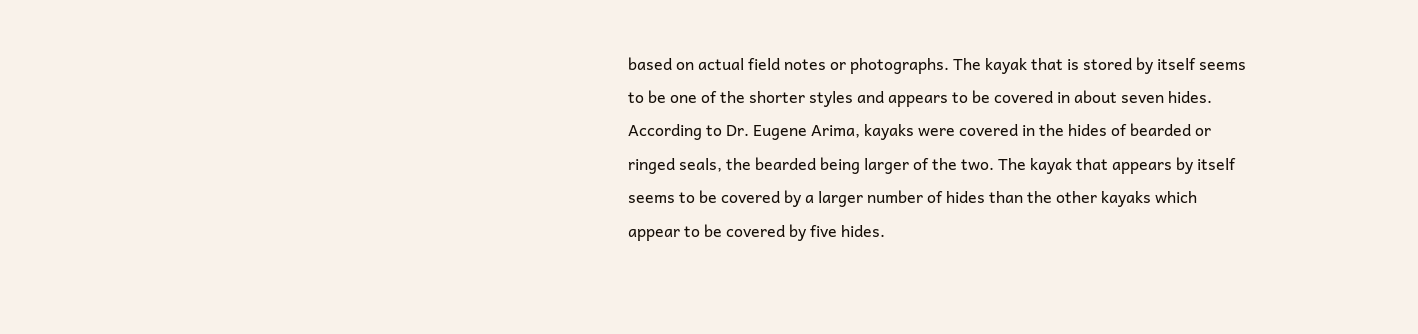based on actual field notes or photographs. The kayak that is stored by itself seems to be one of the shorter styles and appears to be covered in about seven hides. According to Dr. Eugene Arima, kayaks were covered in the hides of bearded or ringed seals, the bearded being larger of the two. The kayak that appears by itself seems to be covered by a larger number of hides than the other kayaks which appear to be covered by five hides.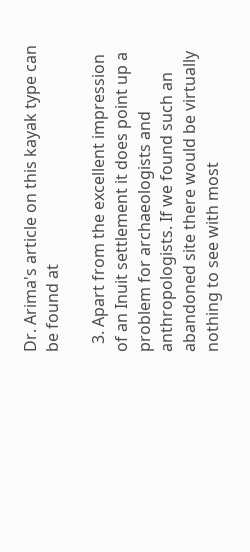Dr. Arima's article on this kayak type can be found at

  3. Apart from the excellent impression of an Inuit settlement it does point up a problem for archaeologists and anthropologists. If we found such an abandoned site there would be virtually nothing to see with most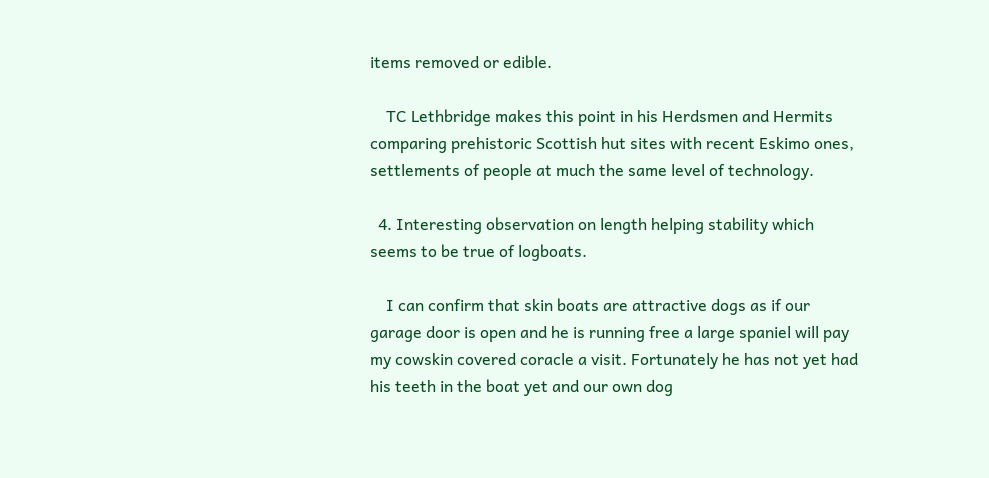items removed or edible.

    TC Lethbridge makes this point in his Herdsmen and Hermits comparing prehistoric Scottish hut sites with recent Eskimo ones, settlements of people at much the same level of technology.

  4. Interesting observation on length helping stability which seems to be true of logboats.

    I can confirm that skin boats are attractive dogs as if our garage door is open and he is running free a large spaniel will pay my cowskin covered coracle a visit. Fortunately he has not yet had his teeth in the boat yet and our own dog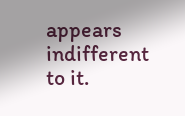appears indifferent to it.